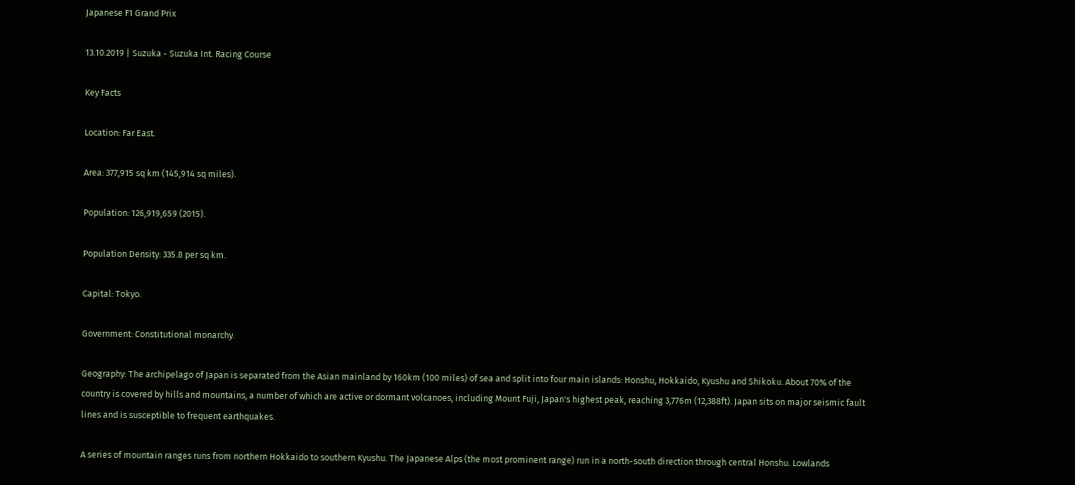Japanese F1 Grand Prix

13.10.2019 | Suzuka - Suzuka Int. Racing Course

Key Facts

Location: Far East.

Area: 377,915 sq km (145,914 sq miles).

Population: 126,919,659 (2015).

Population Density: 335.8 per sq km.

Capital: Tokyo.

Government: Constitutional monarchy.

Geography: The archipelago of Japan is separated from the Asian mainland by 160km (100 miles) of sea and split into four main islands: Honshu, Hokkaido, Kyushu and Shikoku. About 70% of the country is covered by hills and mountains, a number of which are active or dormant volcanoes, including Mount Fuji, Japan's highest peak, reaching 3,776m (12,388ft). Japan sits on major seismic fault lines and is susceptible to frequent earthquakes.

A series of mountain ranges runs from northern Hokkaido to southern Kyushu. The Japanese Alps (the most prominent range) run in a north-south direction through central Honshu. Lowlands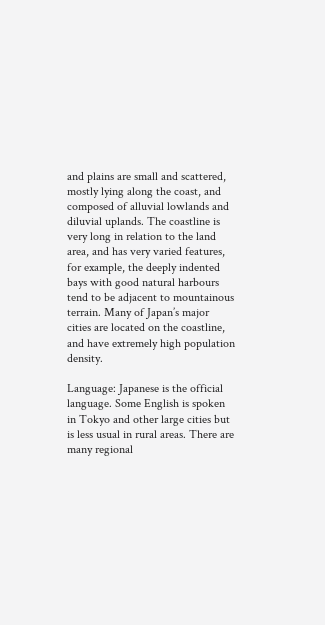and plains are small and scattered, mostly lying along the coast, and composed of alluvial lowlands and diluvial uplands. The coastline is very long in relation to the land area, and has very varied features, for example, the deeply indented bays with good natural harbours tend to be adjacent to mountainous terrain. Many of Japan’s major cities are located on the coastline, and have extremely high population density.

Language: Japanese is the official language. Some English is spoken in Tokyo and other large cities but is less usual in rural areas. There are many regional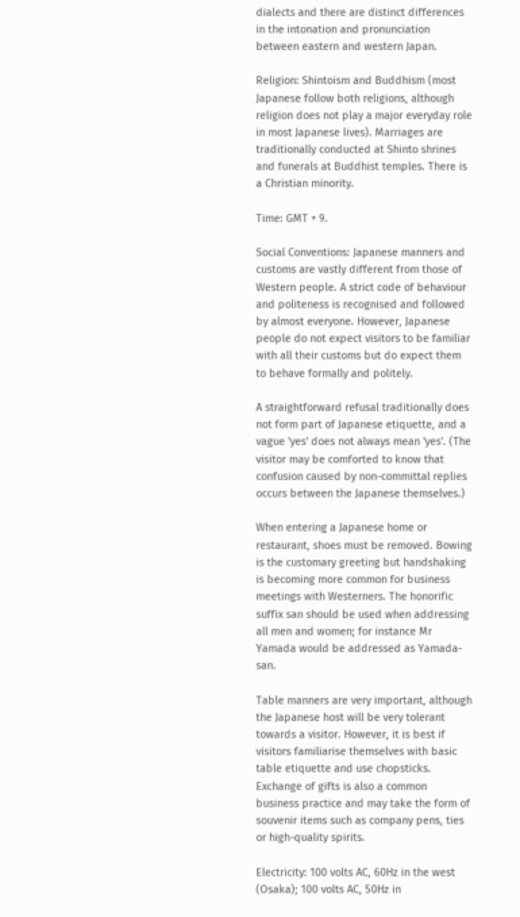dialects and there are distinct differences in the intonation and pronunciation between eastern and western Japan.

Religion: Shintoism and Buddhism (most Japanese follow both religions, although religion does not play a major everyday role in most Japanese lives). Marriages are traditionally conducted at Shinto shrines and funerals at Buddhist temples. There is a Christian minority.

Time: GMT + 9.

Social Conventions: Japanese manners and customs are vastly different from those of Western people. A strict code of behaviour and politeness is recognised and followed by almost everyone. However, Japanese people do not expect visitors to be familiar with all their customs but do expect them to behave formally and politely.

A straightforward refusal traditionally does not form part of Japanese etiquette, and a vague 'yes' does not always mean 'yes'. (The visitor may be comforted to know that confusion caused by non-committal replies occurs between the Japanese themselves.)

When entering a Japanese home or restaurant, shoes must be removed. Bowing is the customary greeting but handshaking is becoming more common for business meetings with Westerners. The honorific suffix san should be used when addressing all men and women; for instance Mr Yamada would be addressed as Yamada-san.

Table manners are very important, although the Japanese host will be very tolerant towards a visitor. However, it is best if visitors familiarise themselves with basic table etiquette and use chopsticks. Exchange of gifts is also a common business practice and may take the form of souvenir items such as company pens, ties or high-quality spirits.

Electricity: 100 volts AC, 60Hz in the west (Osaka); 100 volts AC, 50Hz in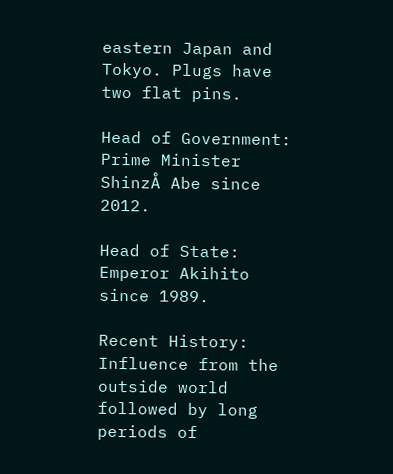eastern Japan and Tokyo. Plugs have two flat pins.

Head of Government: Prime Minister ShinzÅ Abe since 2012.

Head of State: Emperor Akihito since 1989.

Recent History: Influence from the outside world followed by long periods of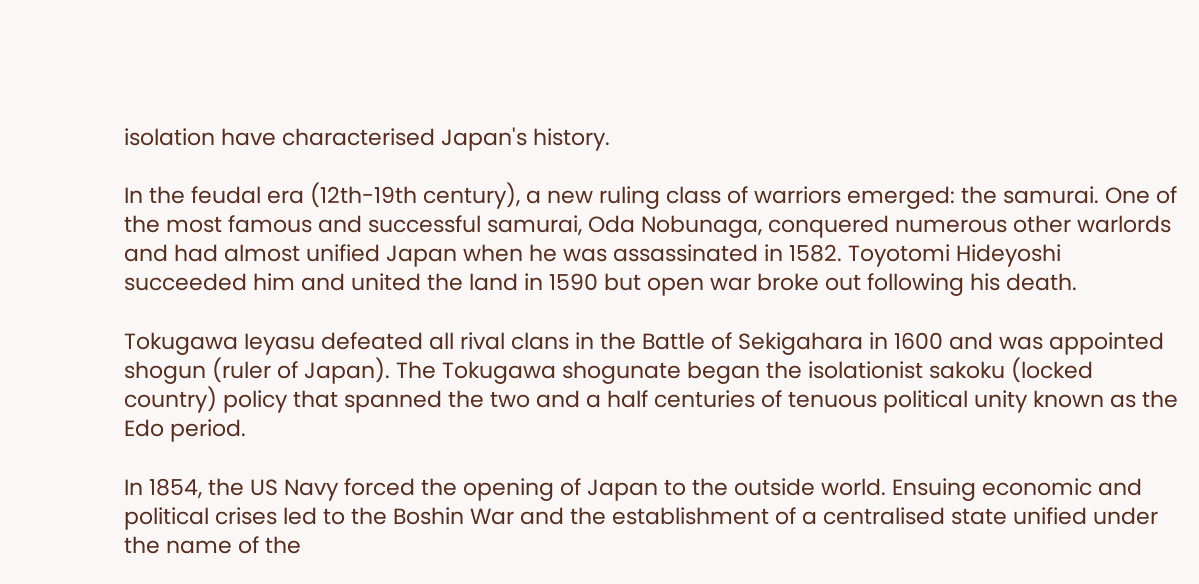isolation have characterised Japan's history.

In the feudal era (12th-19th century), a new ruling class of warriors emerged: the samurai. One of the most famous and successful samurai, Oda Nobunaga, conquered numerous other warlords and had almost unified Japan when he was assassinated in 1582. Toyotomi Hideyoshi succeeded him and united the land in 1590 but open war broke out following his death.

Tokugawa Ieyasu defeated all rival clans in the Battle of Sekigahara in 1600 and was appointed shogun (ruler of Japan). The Tokugawa shogunate began the isolationist sakoku (locked country) policy that spanned the two and a half centuries of tenuous political unity known as the Edo period.

In 1854, the US Navy forced the opening of Japan to the outside world. Ensuing economic and political crises led to the Boshin War and the establishment of a centralised state unified under the name of the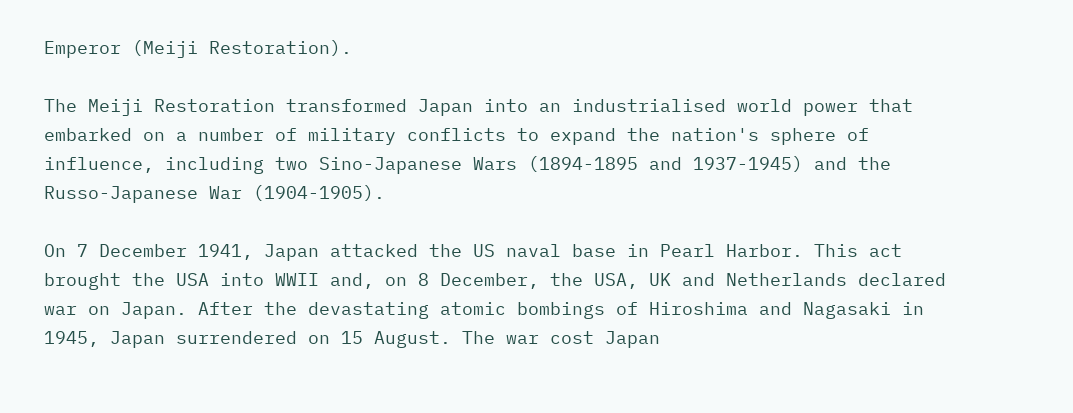Emperor (Meiji Restoration).

The Meiji Restoration transformed Japan into an industrialised world power that embarked on a number of military conflicts to expand the nation's sphere of influence, including two Sino-Japanese Wars (1894-1895 and 1937-1945) and the Russo-Japanese War (1904-1905).

On 7 December 1941, Japan attacked the US naval base in Pearl Harbor. This act brought the USA into WWII and, on 8 December, the USA, UK and Netherlands declared war on Japan. After the devastating atomic bombings of Hiroshima and Nagasaki in 1945, Japan surrendered on 15 August. The war cost Japan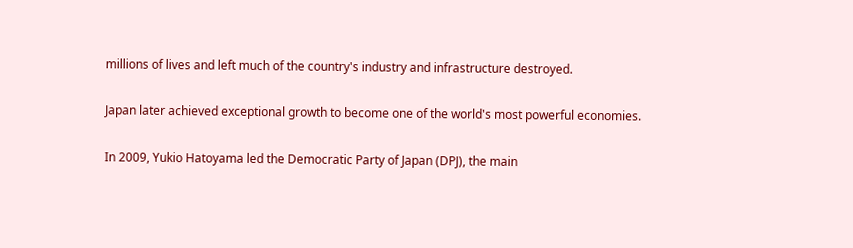millions of lives and left much of the country's industry and infrastructure destroyed.

Japan later achieved exceptional growth to become one of the world's most powerful economies.

In 2009, Yukio Hatoyama led the Democratic Party of Japan (DPJ), the main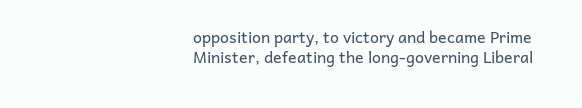opposition party, to victory and became Prime Minister, defeating the long-governing Liberal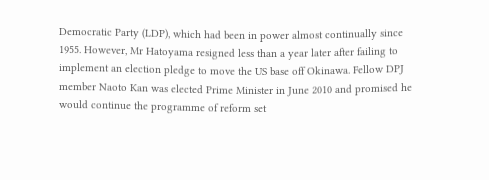Democratic Party (LDP), which had been in power almost continually since 1955. However, Mr Hatoyama resigned less than a year later after failing to implement an election pledge to move the US base off Okinawa. Fellow DPJ member Naoto Kan was elected Prime Minister in June 2010 and promised he would continue the programme of reform set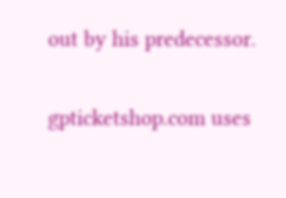out by his predecessor.


gpticketshop.com uses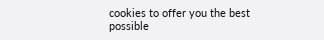cookies to offer you the best possible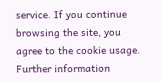service. If you continue browsing the site, you agree to the cookie usage.
Further information